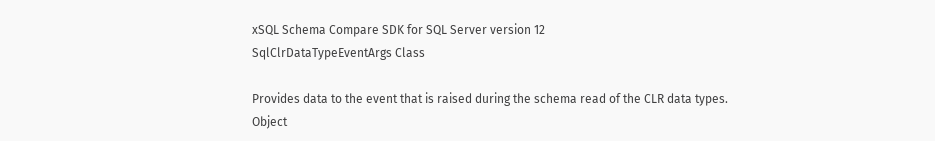xSQL Schema Compare SDK for SQL Server version 12
SqlClrDataTypeEventArgs Class

Provides data to the event that is raised during the schema read of the CLR data types.
Object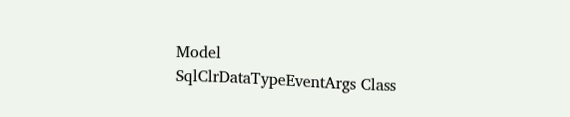Model
SqlClrDataTypeEventArgs Class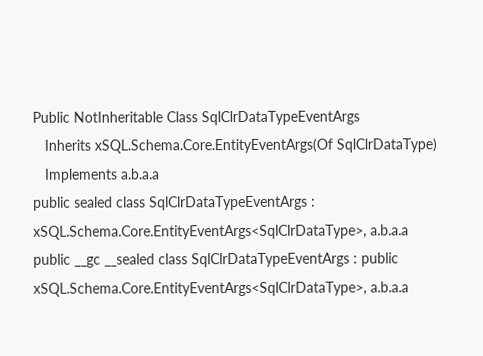Public NotInheritable Class SqlClrDataTypeEventArgs
   Inherits xSQL.Schema.Core.EntityEventArgs(Of SqlClrDataType)
   Implements a.b.a.a
public sealed class SqlClrDataTypeEventArgs : xSQL.Schema.Core.EntityEventArgs<SqlClrDataType>, a.b.a.a
public __gc __sealed class SqlClrDataTypeEventArgs : public xSQL.Schema.Core.EntityEventArgs<SqlClrDataType>, a.b.a.a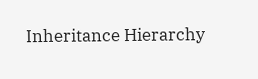Inheritance Hierarchy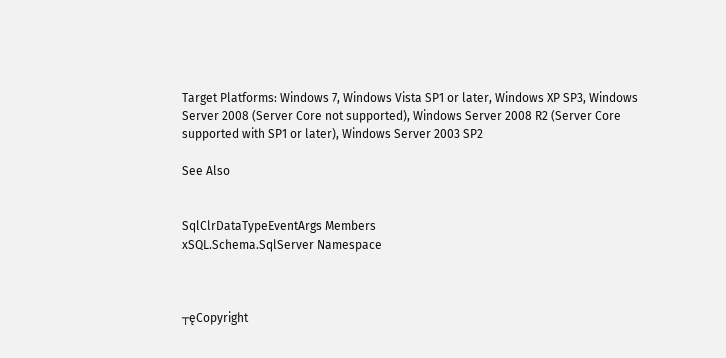Target Platforms: Windows 7, Windows Vista SP1 or later, Windows XP SP3, Windows Server 2008 (Server Core not supported), Windows Server 2008 R2 (Server Core supported with SP1 or later), Windows Server 2003 SP2

See Also


SqlClrDataTypeEventArgs Members
xSQL.Schema.SqlServer Namespace



┬ęCopyright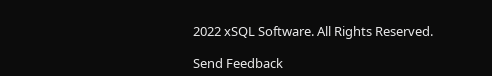2022 xSQL Software. All Rights Reserved.

Send Feedback